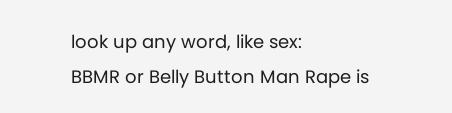look up any word, like sex:
BBMR or Belly Button Man Rape is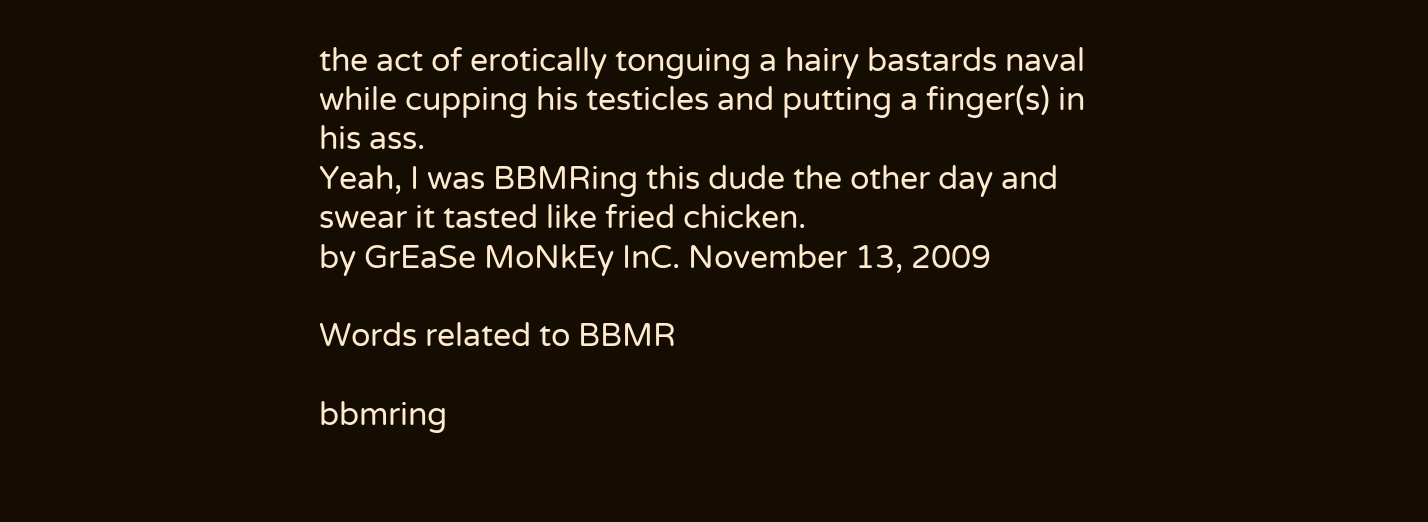the act of erotically tonguing a hairy bastards naval while cupping his testicles and putting a finger(s) in his ass.
Yeah, I was BBMRing this dude the other day and swear it tasted like fried chicken.
by GrEaSe MoNkEy InC. November 13, 2009

Words related to BBMR

bbmring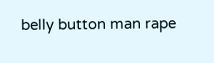belly button man rape